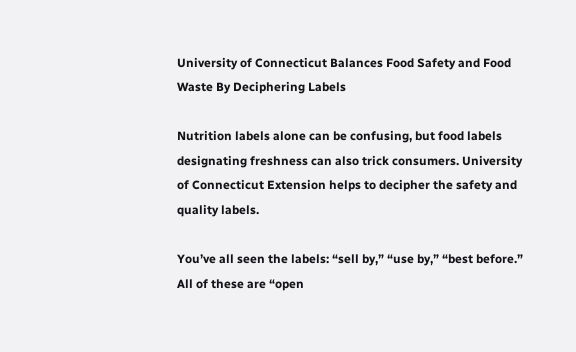University of Connecticut Balances Food Safety and Food Waste By Deciphering Labels

Nutrition labels alone can be confusing, but food labels designating freshness can also trick consumers. University of Connecticut Extension helps to decipher the safety and quality labels.

You’ve all seen the labels: “sell by,” “use by,” “best before.” All of these are “open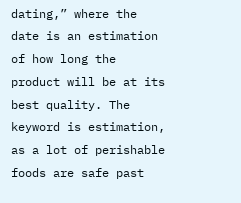dating,” where the date is an estimation of how long the product will be at its best quality. The keyword is estimation, as a lot of perishable foods are safe past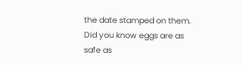the date stamped on them. Did you know eggs are as safe as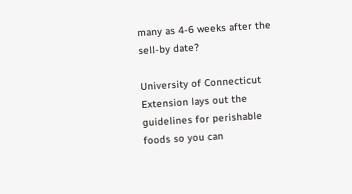many as 4-6 weeks after the sell-by date?

University of Connecticut Extension lays out the guidelines for perishable foods so you can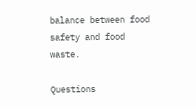balance between food safety and food waste.

Questions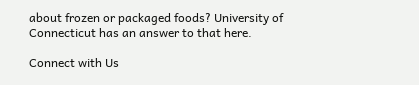about frozen or packaged foods? University of Connecticut has an answer to that here.

Connect with Us